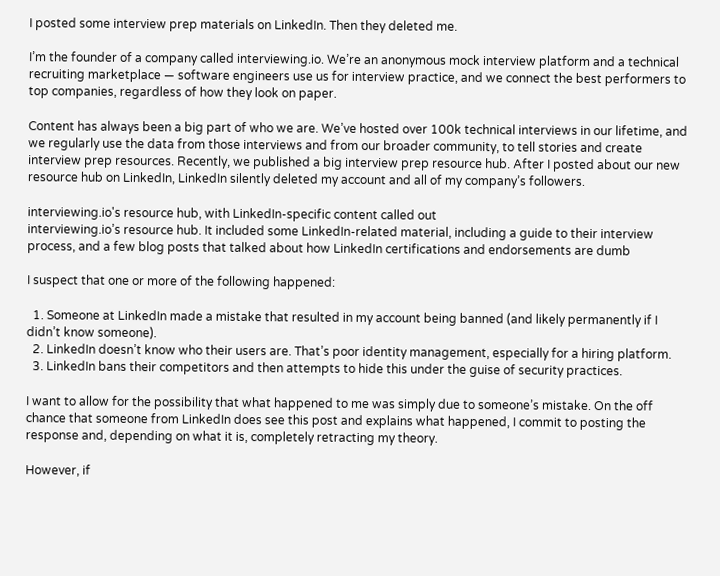I posted some interview prep materials on LinkedIn. Then they deleted me.

I’m the founder of a company called interviewing.io. We’re an anonymous mock interview platform and a technical recruiting marketplace — software engineers use us for interview practice, and we connect the best performers to top companies, regardless of how they look on paper.

Content has always been a big part of who we are. We’ve hosted over 100k technical interviews in our lifetime, and we regularly use the data from those interviews and from our broader community, to tell stories and create interview prep resources. Recently, we published a big interview prep resource hub. After I posted about our new resource hub on LinkedIn, LinkedIn silently deleted my account and all of my company’s followers.

interviewing.io's resource hub, with LinkedIn-specific content called out
interviewing.io’s resource hub. It included some LinkedIn-related material, including a guide to their interview process, and a few blog posts that talked about how LinkedIn certifications and endorsements are dumb

I suspect that one or more of the following happened:

  1. Someone at LinkedIn made a mistake that resulted in my account being banned (and likely permanently if I didn’t know someone).
  2. LinkedIn doesn’t know who their users are. That’s poor identity management, especially for a hiring platform.
  3. LinkedIn bans their competitors and then attempts to hide this under the guise of security practices.

I want to allow for the possibility that what happened to me was simply due to someone’s mistake. On the off chance that someone from LinkedIn does see this post and explains what happened, I commit to posting the response and, depending on what it is, completely retracting my theory.

However, if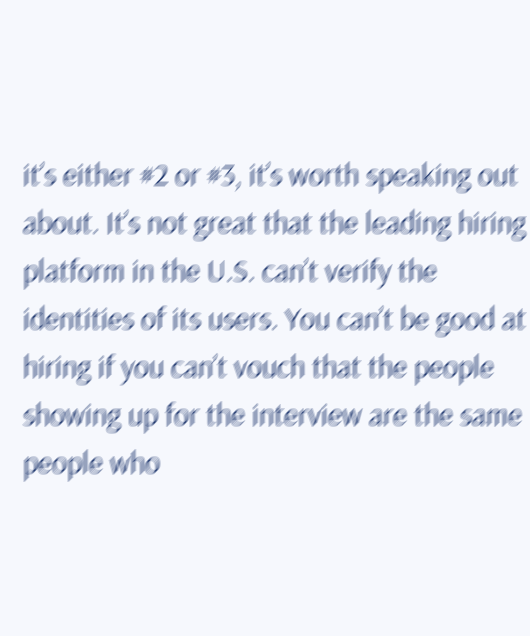it’s either #2 or #3, it’s worth speaking out about. It’s not great that the leading hiring platform in the U.S. can’t verify the identities of its users. You can’t be good at hiring if you can’t vouch that the people showing up for the interview are the same people who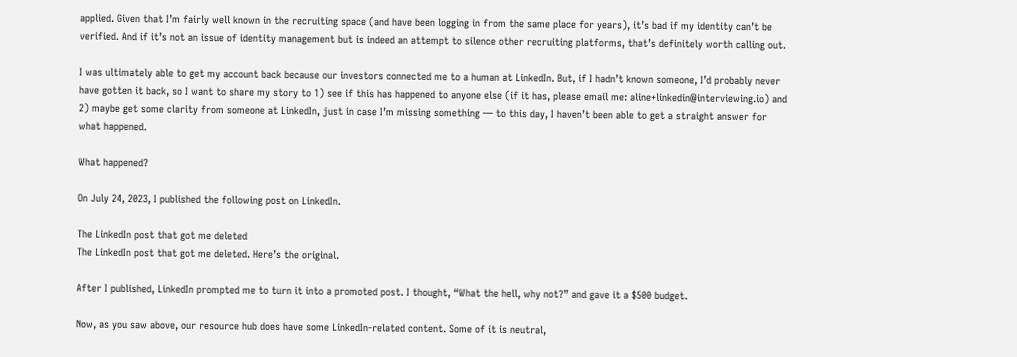applied. Given that I’m fairly well known in the recruiting space (and have been logging in from the same place for years), it’s bad if my identity can’t be verified. And if it’s not an issue of identity management but is indeed an attempt to silence other recruiting platforms, that’s definitely worth calling out.

I was ultimately able to get my account back because our investors connected me to a human at LinkedIn. But, if I hadn’t known someone, I’d probably never have gotten it back, so I want to share my story to 1) see if this has happened to anyone else (if it has, please email me: aline+linkedin@interviewing.io) and 2) maybe get some clarity from someone at LinkedIn, just in case I’m missing something — to this day, I haven’t been able to get a straight answer for what happened.

What happened?

On July 24, 2023, I published the following post on LinkedIn.

The LinkedIn post that got me deleted
The LinkedIn post that got me deleted. Here’s the original.

After I published, LinkedIn prompted me to turn it into a promoted post. I thought, “What the hell, why not?” and gave it a $500 budget.

Now, as you saw above, our resource hub does have some LinkedIn-related content. Some of it is neutral,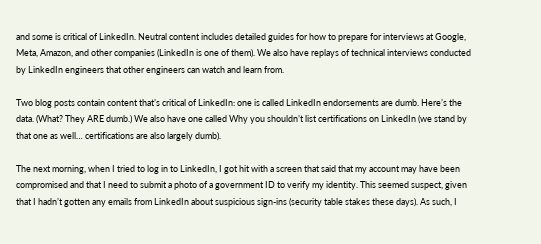and some is critical of LinkedIn. Neutral content includes detailed guides for how to prepare for interviews at Google, Meta, Amazon, and other companies (LinkedIn is one of them). We also have replays of technical interviews conducted by LinkedIn engineers that other engineers can watch and learn from.

Two blog posts contain content that’s critical of LinkedIn: one is called LinkedIn endorsements are dumb. Here’s the data. (What? They ARE dumb.) We also have one called Why you shouldn’t list certifications on LinkedIn (we stand by that one as well… certifications are also largely dumb).

The next morning, when I tried to log in to LinkedIn, I got hit with a screen that said that my account may have been compromised and that I need to submit a photo of a government ID to verify my identity. This seemed suspect, given that I hadn’t gotten any emails from LinkedIn about suspicious sign-ins (security table stakes these days). As such, I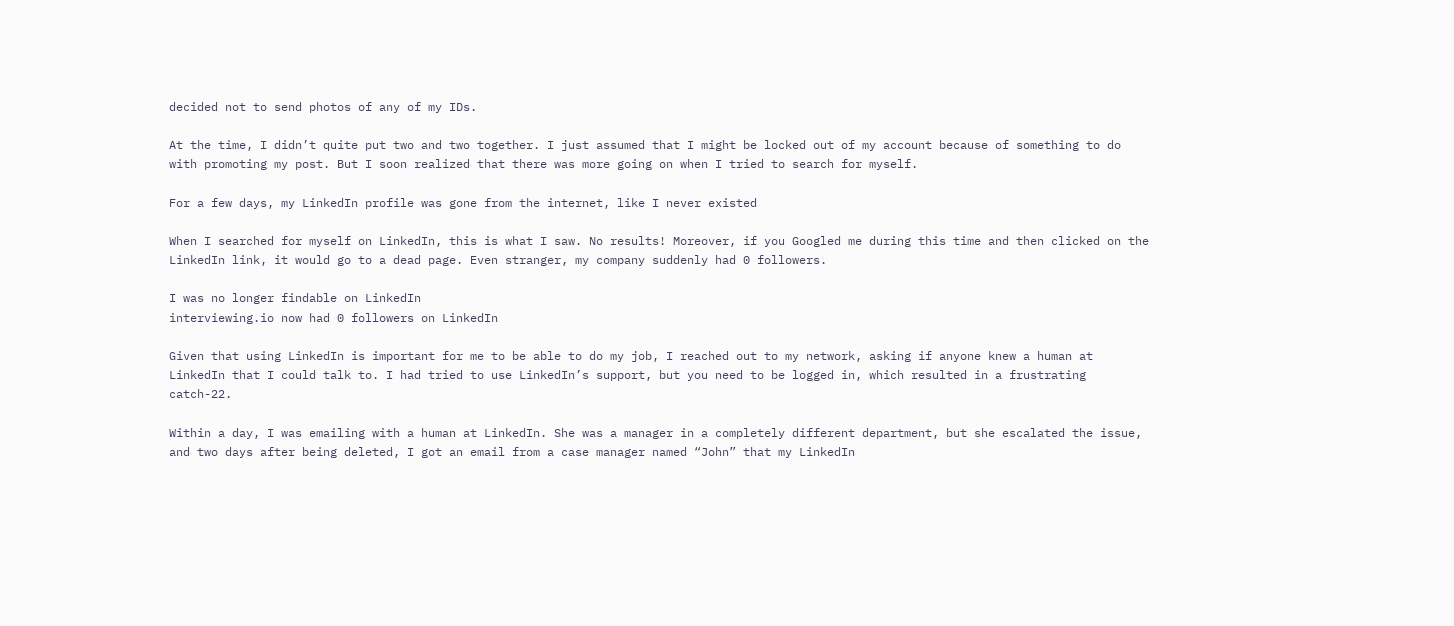decided not to send photos of any of my IDs.

At the time, I didn’t quite put two and two together. I just assumed that I might be locked out of my account because of something to do with promoting my post. But I soon realized that there was more going on when I tried to search for myself.

For a few days, my LinkedIn profile was gone from the internet, like I never existed

When I searched for myself on LinkedIn, this is what I saw. No results! Moreover, if you Googled me during this time and then clicked on the LinkedIn link, it would go to a dead page. Even stranger, my company suddenly had 0 followers.

I was no longer findable on LinkedIn
interviewing.io now had 0 followers on LinkedIn

Given that using LinkedIn is important for me to be able to do my job, I reached out to my network, asking if anyone knew a human at LinkedIn that I could talk to. I had tried to use LinkedIn’s support, but you need to be logged in, which resulted in a frustrating catch-22.

Within a day, I was emailing with a human at LinkedIn. She was a manager in a completely different department, but she escalated the issue, and two days after being deleted, I got an email from a case manager named “John” that my LinkedIn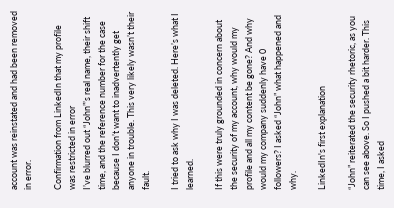account was reinstated and had been removed in error.

Confirmation from LinkedIn that my profile was restricted in error
I’ve blurred out “John”’s real name, their shift time, and the reference number for the case because I don’t want to inadvertently get anyone in trouble. This very likely wasn’t their fault.

I tried to ask why I was deleted. Here’s what I learned.

If this were truly grounded in concern about the security of my account, why would my profile and all my content be gone? And why would my company suddenly have 0 followers? I asked “John” what happened and why.

LinkedIn's first explanation

“John” reiterated the security rhetoric, as you can see above. So I pushed a bit harder. This time, I asked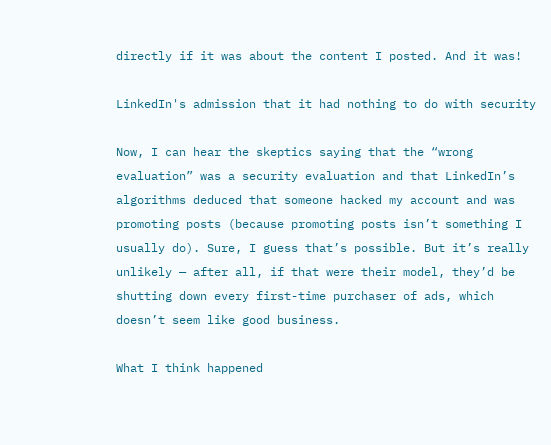directly if it was about the content I posted. And it was!

LinkedIn's admission that it had nothing to do with security

Now, I can hear the skeptics saying that the “wrong evaluation” was a security evaluation and that LinkedIn’s algorithms deduced that someone hacked my account and was promoting posts (because promoting posts isn’t something I usually do). Sure, I guess that’s possible. But it’s really unlikely — after all, if that were their model, they’d be shutting down every first-time purchaser of ads, which doesn’t seem like good business.

What I think happened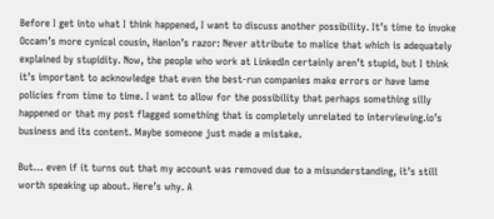Before I get into what I think happened, I want to discuss another possibility. It’s time to invoke Occam’s more cynical cousin, Hanlon’s razor: Never attribute to malice that which is adequately explained by stupidity. Now, the people who work at LinkedIn certainly aren’t stupid, but I think it’s important to acknowledge that even the best-run companies make errors or have lame policies from time to time. I want to allow for the possibility that perhaps something silly happened or that my post flagged something that is completely unrelated to interviewing.io’s business and its content. Maybe someone just made a mistake.

But… even if it turns out that my account was removed due to a misunderstanding, it’s still worth speaking up about. Here’s why. A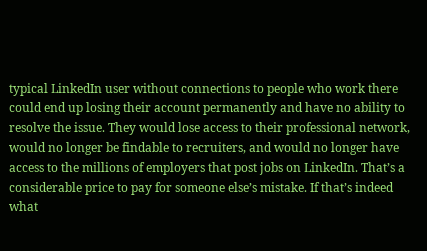typical LinkedIn user without connections to people who work there could end up losing their account permanently and have no ability to resolve the issue. They would lose access to their professional network, would no longer be findable to recruiters, and would no longer have access to the millions of employers that post jobs on LinkedIn. That’s a considerable price to pay for someone else’s mistake. If that’s indeed what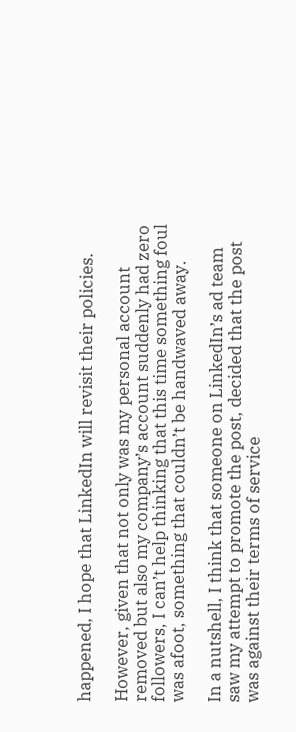happened, I hope that LinkedIn will revisit their policies.

However, given that not only was my personal account removed but also my company’s account suddenly had zero followers, I can’t help thinking that this time something foul was afoot, something that couldn’t be handwaved away.

In a nutshell, I think that someone on LinkedIn’s ad team saw my attempt to promote the post, decided that the post was against their terms of service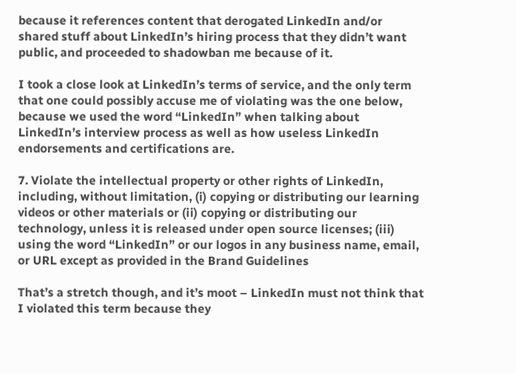because it references content that derogated LinkedIn and/or shared stuff about LinkedIn’s hiring process that they didn’t want public, and proceeded to shadowban me because of it.

I took a close look at LinkedIn’s terms of service, and the only term that one could possibly accuse me of violating was the one below, because we used the word “LinkedIn” when talking about LinkedIn’s interview process as well as how useless LinkedIn endorsements and certifications are.

7. Violate the intellectual property or other rights of LinkedIn, including, without limitation, (i) copying or distributing our learning videos or other materials or (ii) copying or distributing our technology, unless it is released under open source licenses; (iii) using the word “LinkedIn” or our logos in any business name, email, or URL except as provided in the Brand Guidelines

That’s a stretch though, and it’s moot – LinkedIn must not think that I violated this term because they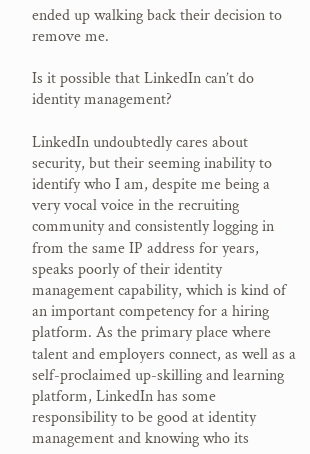ended up walking back their decision to remove me.

Is it possible that LinkedIn can’t do identity management?

LinkedIn undoubtedly cares about security, but their seeming inability to identify who I am, despite me being a very vocal voice in the recruiting community and consistently logging in from the same IP address for years, speaks poorly of their identity management capability, which is kind of an important competency for a hiring platform. As the primary place where talent and employers connect, as well as a self-proclaimed up-skilling and learning platform, LinkedIn has some responsibility to be good at identity management and knowing who its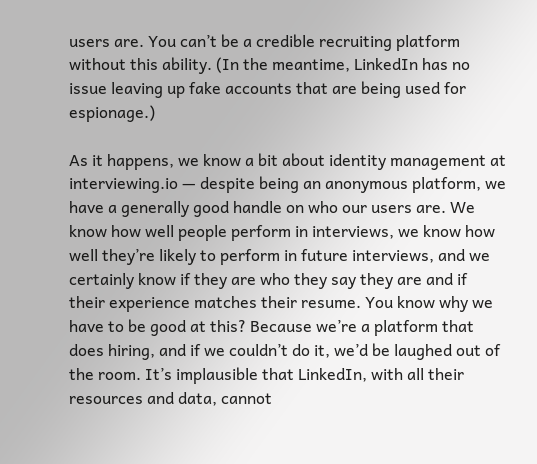users are. You can’t be a credible recruiting platform without this ability. (In the meantime, LinkedIn has no issue leaving up fake accounts that are being used for espionage.)

As it happens, we know a bit about identity management at interviewing.io — despite being an anonymous platform, we have a generally good handle on who our users are. We know how well people perform in interviews, we know how well they’re likely to perform in future interviews, and we certainly know if they are who they say they are and if their experience matches their resume. You know why we have to be good at this? Because we’re a platform that does hiring, and if we couldn’t do it, we’d be laughed out of the room. It’s implausible that LinkedIn, with all their resources and data, cannot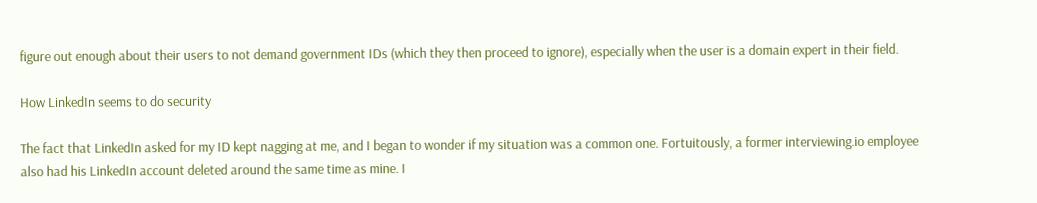figure out enough about their users to not demand government IDs (which they then proceed to ignore), especially when the user is a domain expert in their field.

How LinkedIn seems to do security

The fact that LinkedIn asked for my ID kept nagging at me, and I began to wonder if my situation was a common one. Fortuitously, a former interviewing.io employee also had his LinkedIn account deleted around the same time as mine. I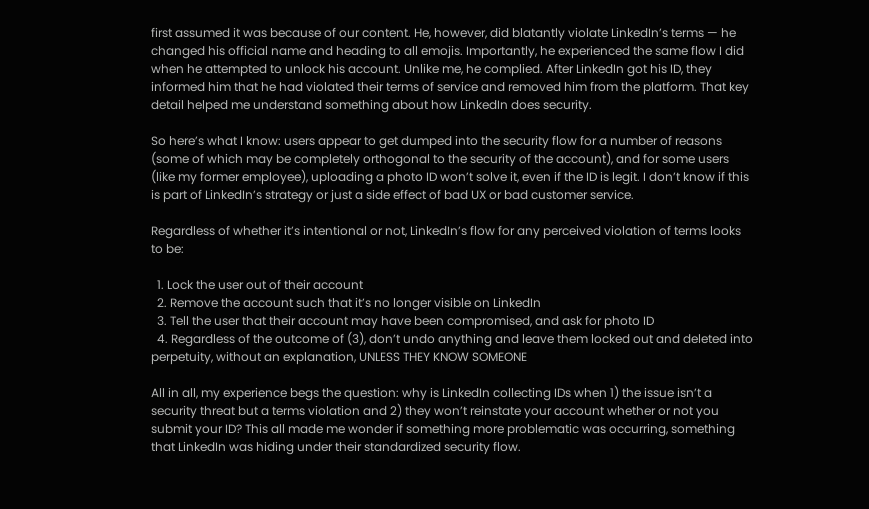first assumed it was because of our content. He, however, did blatantly violate LinkedIn’s terms — he changed his official name and heading to all emojis. Importantly, he experienced the same flow I did when he attempted to unlock his account. Unlike me, he complied. After LinkedIn got his ID, they informed him that he had violated their terms of service and removed him from the platform. That key detail helped me understand something about how LinkedIn does security.

So here’s what I know: users appear to get dumped into the security flow for a number of reasons (some of which may be completely orthogonal to the security of the account), and for some users (like my former employee), uploading a photo ID won’t solve it, even if the ID is legit. I don’t know if this is part of LinkedIn’s strategy or just a side effect of bad UX or bad customer service.

Regardless of whether it’s intentional or not, LinkedIn’s flow for any perceived violation of terms looks to be:

  1. Lock the user out of their account
  2. Remove the account such that it’s no longer visible on LinkedIn
  3. Tell the user that their account may have been compromised, and ask for photo ID
  4. Regardless of the outcome of (3), don’t undo anything and leave them locked out and deleted into perpetuity, without an explanation, UNLESS THEY KNOW SOMEONE

All in all, my experience begs the question: why is LinkedIn collecting IDs when 1) the issue isn’t a security threat but a terms violation and 2) they won’t reinstate your account whether or not you submit your ID? This all made me wonder if something more problematic was occurring, something that LinkedIn was hiding under their standardized security flow.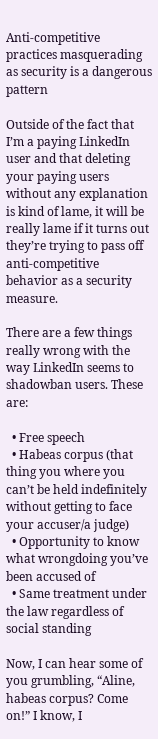Anti-competitive practices masquerading as security is a dangerous pattern

Outside of the fact that I’m a paying LinkedIn user and that deleting your paying users without any explanation is kind of lame, it will be really lame if it turns out they’re trying to pass off anti-competitive behavior as a security measure.

There are a few things really wrong with the way LinkedIn seems to shadowban users. These are:

  • Free speech
  • Habeas corpus (that thing you where you can’t be held indefinitely without getting to face your accuser/a judge)
  • Opportunity to know what wrongdoing you’ve been accused of
  • Same treatment under the law regardless of social standing

Now, I can hear some of you grumbling, “Aline, habeas corpus? Come on!” I know, I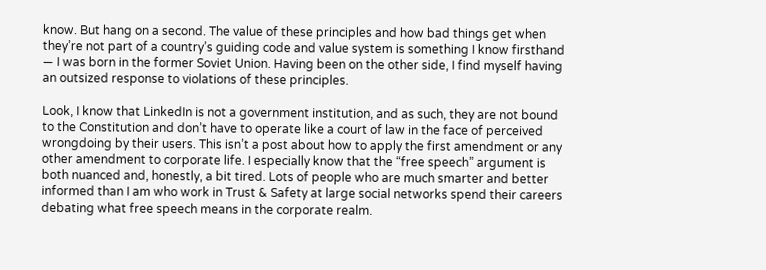know. But hang on a second. The value of these principles and how bad things get when they’re not part of a country’s guiding code and value system is something I know firsthand — I was born in the former Soviet Union. Having been on the other side, I find myself having an outsized response to violations of these principles.

Look, I know that LinkedIn is not a government institution, and as such, they are not bound to the Constitution and don’t have to operate like a court of law in the face of perceived wrongdoing by their users. This isn’t a post about how to apply the first amendment or any other amendment to corporate life. I especially know that the “free speech” argument is both nuanced and, honestly, a bit tired. Lots of people who are much smarter and better informed than I am who work in Trust & Safety at large social networks spend their careers debating what free speech means in the corporate realm.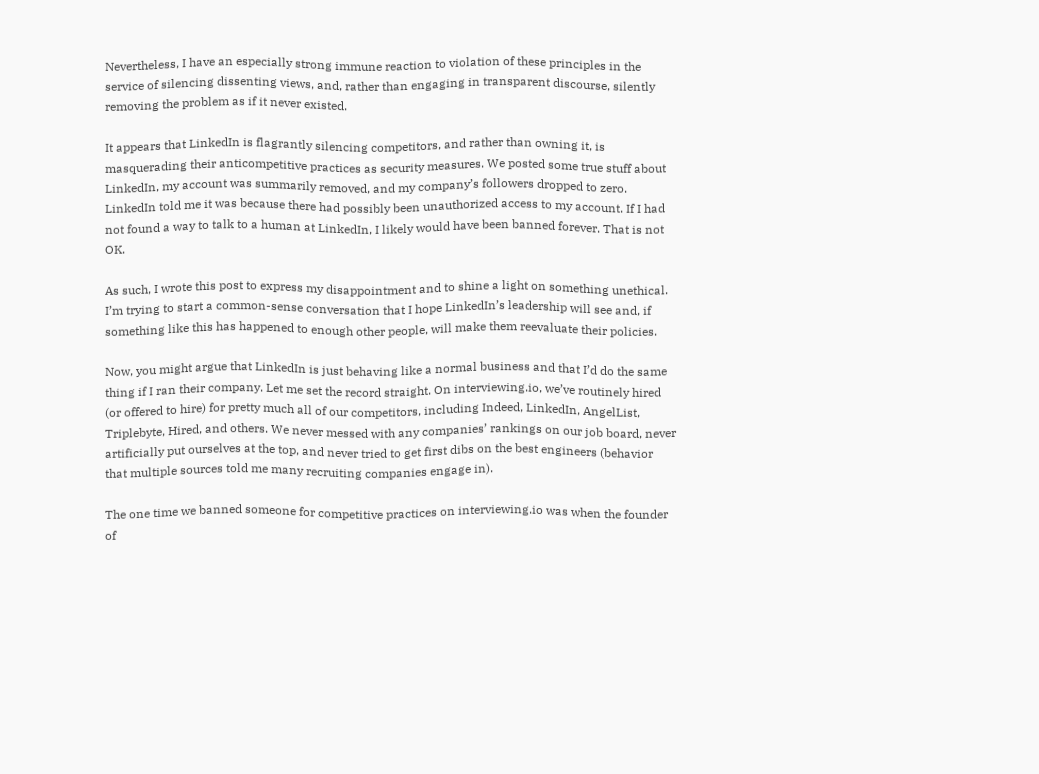Nevertheless, I have an especially strong immune reaction to violation of these principles in the service of silencing dissenting views, and, rather than engaging in transparent discourse, silently removing the problem as if it never existed.

It appears that LinkedIn is flagrantly silencing competitors, and rather than owning it, is masquerading their anticompetitive practices as security measures. We posted some true stuff about LinkedIn, my account was summarily removed, and my company’s followers dropped to zero. LinkedIn told me it was because there had possibly been unauthorized access to my account. If I had not found a way to talk to a human at LinkedIn, I likely would have been banned forever. That is not OK.

As such, I wrote this post to express my disappointment and to shine a light on something unethical. I’m trying to start a common-sense conversation that I hope LinkedIn’s leadership will see and, if something like this has happened to enough other people, will make them reevaluate their policies.

Now, you might argue that LinkedIn is just behaving like a normal business and that I’d do the same thing if I ran their company. Let me set the record straight. On interviewing.io, we’ve routinely hired (or offered to hire) for pretty much all of our competitors, including Indeed, LinkedIn, AngelList, Triplebyte, Hired, and others. We never messed with any companies’ rankings on our job board, never artificially put ourselves at the top, and never tried to get first dibs on the best engineers (behavior that multiple sources told me many recruiting companies engage in).

The one time we banned someone for competitive practices on interviewing.io was when the founder of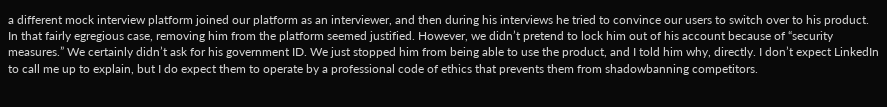a different mock interview platform joined our platform as an interviewer, and then during his interviews he tried to convince our users to switch over to his product. In that fairly egregious case, removing him from the platform seemed justified. However, we didn’t pretend to lock him out of his account because of “security measures.” We certainly didn’t ask for his government ID. We just stopped him from being able to use the product, and I told him why, directly. I don’t expect LinkedIn to call me up to explain, but I do expect them to operate by a professional code of ethics that prevents them from shadowbanning competitors.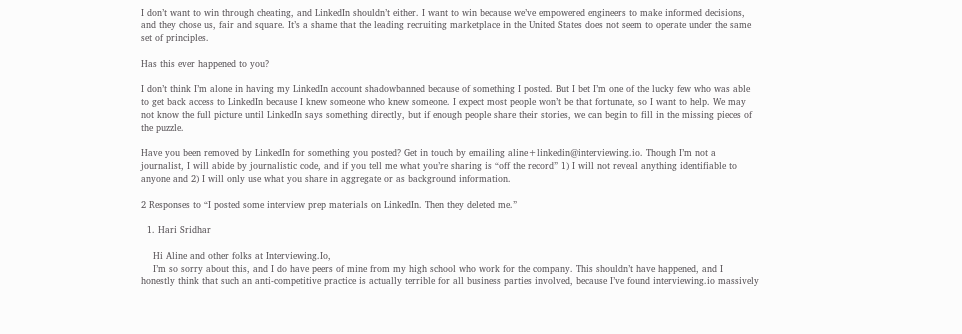I don’t want to win through cheating, and LinkedIn shouldn’t either. I want to win because we’ve empowered engineers to make informed decisions, and they chose us, fair and square. It’s a shame that the leading recruiting marketplace in the United States does not seem to operate under the same set of principles.

Has this ever happened to you?

I don’t think I’m alone in having my LinkedIn account shadowbanned because of something I posted. But I bet I’m one of the lucky few who was able to get back access to LinkedIn because I knew someone who knew someone. I expect most people won’t be that fortunate, so I want to help. We may not know the full picture until LinkedIn says something directly, but if enough people share their stories, we can begin to fill in the missing pieces of the puzzle.

Have you been removed by LinkedIn for something you posted? Get in touch by emailing aline+linkedin@interviewing.io. Though I’m not a journalist, I will abide by journalistic code, and if you tell me what you’re sharing is “off the record” 1) I will not reveal anything identifiable to anyone and 2) I will only use what you share in aggregate or as background information.

2 Responses to “I posted some interview prep materials on LinkedIn. Then they deleted me.”

  1. Hari Sridhar

    Hi Aline and other folks at Interviewing.Io,
    I’m so sorry about this, and I do have peers of mine from my high school who work for the company. This shouldn’t have happened, and I honestly think that such an anti-competitive practice is actually terrible for all business parties involved, because I’ve found interviewing.io massively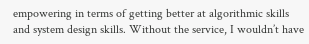empowering in terms of getting better at algorithmic skills and system design skills. Without the service, I wouldn’t have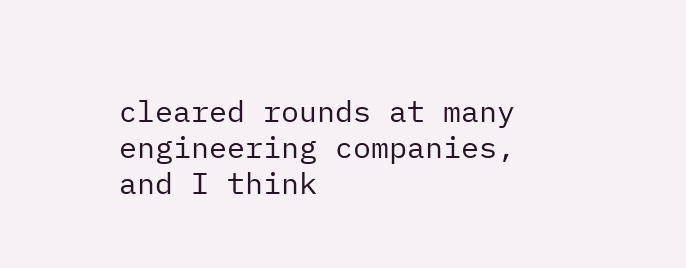cleared rounds at many engineering companies, and I think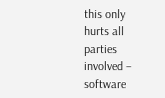this only hurts all parties involved – software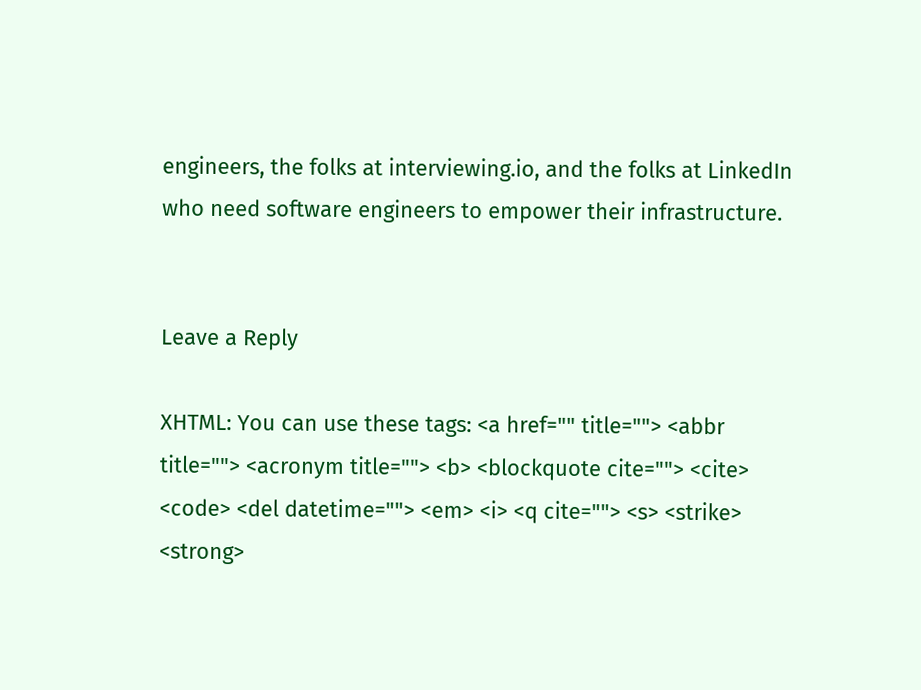engineers, the folks at interviewing.io, and the folks at LinkedIn who need software engineers to empower their infrastructure.


Leave a Reply

XHTML: You can use these tags: <a href="" title=""> <abbr title=""> <acronym title=""> <b> <blockquote cite=""> <cite> <code> <del datetime=""> <em> <i> <q cite=""> <s> <strike> <strong>